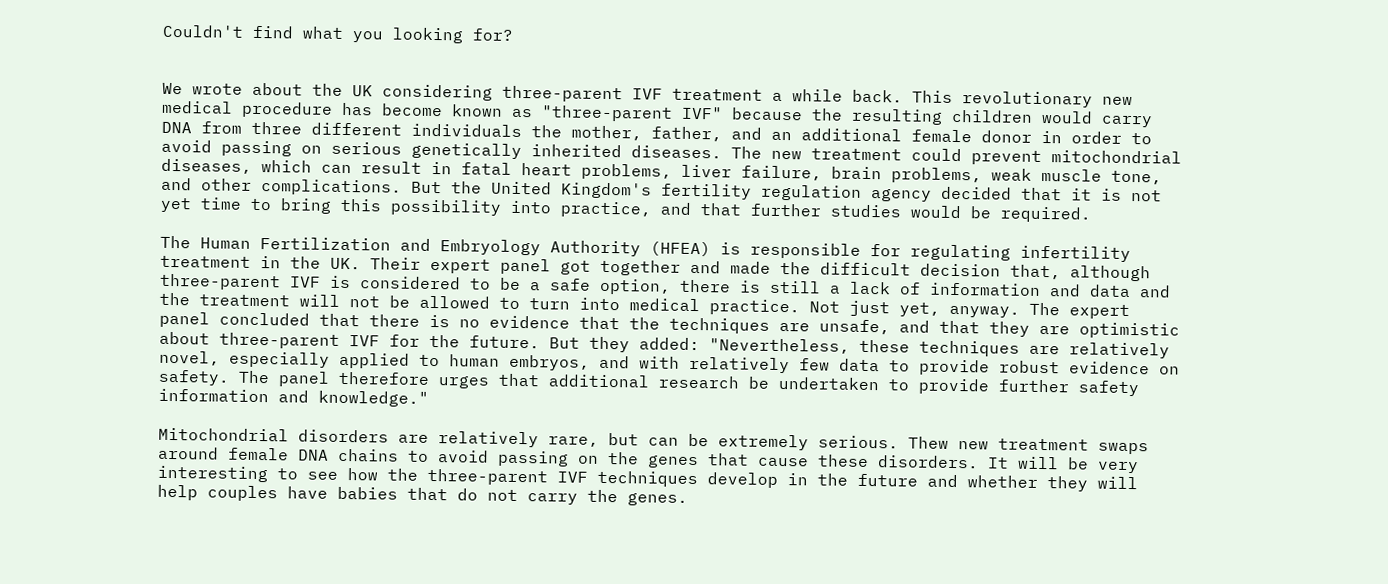Couldn't find what you looking for?


We wrote about the UK considering three-parent IVF treatment a while back. This revolutionary new medical procedure has become known as "three-parent IVF" because the resulting children would carry DNA from three different individuals the mother, father, and an additional female donor in order to avoid passing on serious genetically inherited diseases. The new treatment could prevent mitochondrial diseases, which can result in fatal heart problems, liver failure, brain problems, weak muscle tone, and other complications. But the United Kingdom's fertility regulation agency decided that it is not yet time to bring this possibility into practice, and that further studies would be required.

The Human Fertilization and Embryology Authority (HFEA) is responsible for regulating infertility treatment in the UK. Their expert panel got together and made the difficult decision that, although three-parent IVF is considered to be a safe option, there is still a lack of information and data and the treatment will not be allowed to turn into medical practice. Not just yet, anyway. The expert panel concluded that there is no evidence that the techniques are unsafe, and that they are optimistic about three-parent IVF for the future. But they added: "Nevertheless, these techniques are relatively novel, especially applied to human embryos, and with relatively few data to provide robust evidence on safety. The panel therefore urges that additional research be undertaken to provide further safety information and knowledge."

Mitochondrial disorders are relatively rare, but can be extremely serious. Thew new treatment swaps around female DNA chains to avoid passing on the genes that cause these disorders. It will be very interesting to see how the three-parent IVF techniques develop in the future and whether they will help couples have babies that do not carry the genes.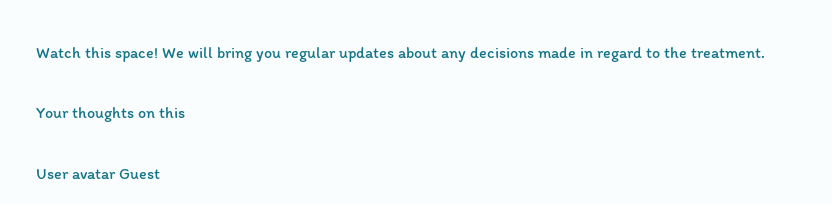Watch this space! We will bring you regular updates about any decisions made in regard to the treatment.

Your thoughts on this

User avatar Guest